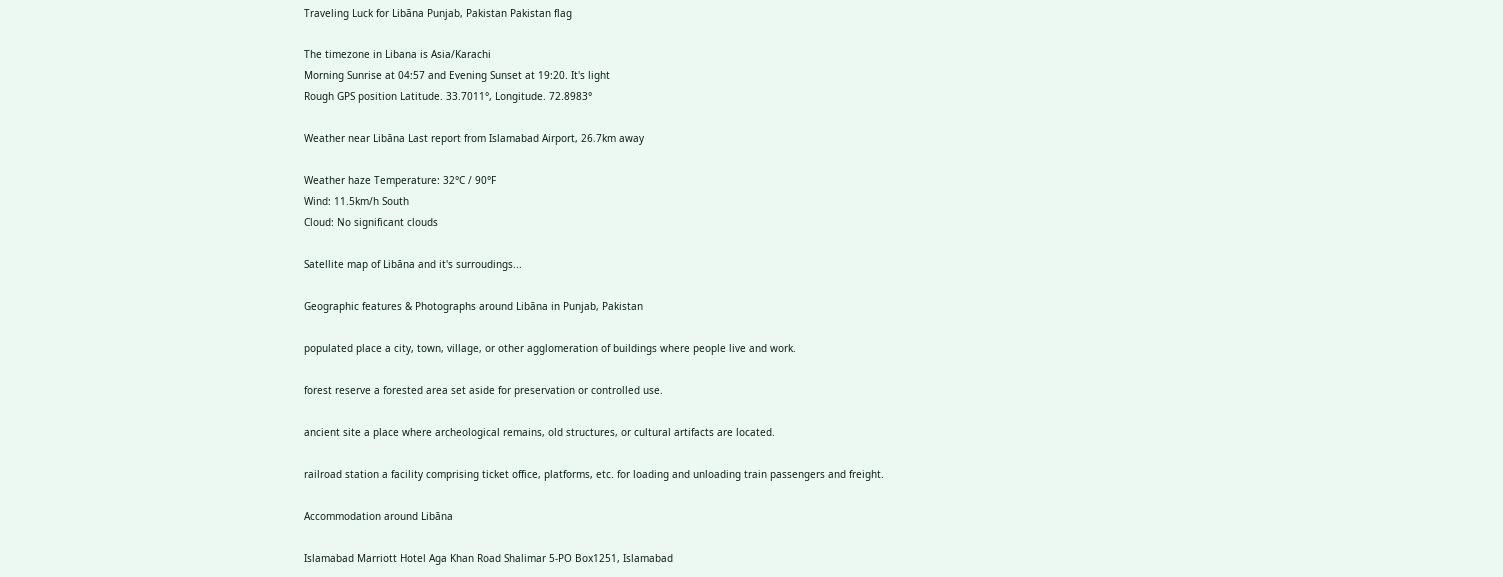Traveling Luck for Libāna Punjab, Pakistan Pakistan flag

The timezone in Libana is Asia/Karachi
Morning Sunrise at 04:57 and Evening Sunset at 19:20. It's light
Rough GPS position Latitude. 33.7011°, Longitude. 72.8983°

Weather near Libāna Last report from Islamabad Airport, 26.7km away

Weather haze Temperature: 32°C / 90°F
Wind: 11.5km/h South
Cloud: No significant clouds

Satellite map of Libāna and it's surroudings...

Geographic features & Photographs around Libāna in Punjab, Pakistan

populated place a city, town, village, or other agglomeration of buildings where people live and work.

forest reserve a forested area set aside for preservation or controlled use.

ancient site a place where archeological remains, old structures, or cultural artifacts are located.

railroad station a facility comprising ticket office, platforms, etc. for loading and unloading train passengers and freight.

Accommodation around Libāna

Islamabad Marriott Hotel Aga Khan Road Shalimar 5-PO Box1251, Islamabad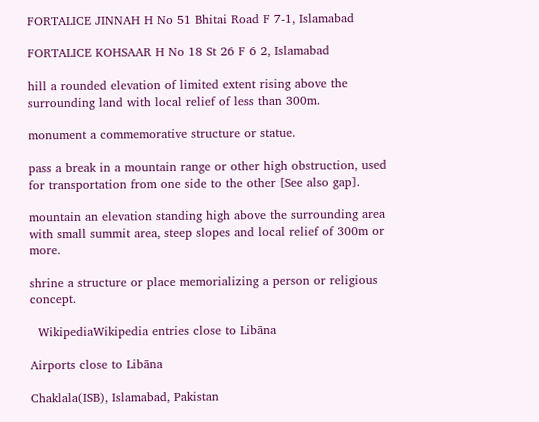FORTALICE JINNAH H No 51 Bhitai Road F 7-1, Islamabad

FORTALICE KOHSAAR H No 18 St 26 F 6 2, Islamabad

hill a rounded elevation of limited extent rising above the surrounding land with local relief of less than 300m.

monument a commemorative structure or statue.

pass a break in a mountain range or other high obstruction, used for transportation from one side to the other [See also gap].

mountain an elevation standing high above the surrounding area with small summit area, steep slopes and local relief of 300m or more.

shrine a structure or place memorializing a person or religious concept.

  WikipediaWikipedia entries close to Libāna

Airports close to Libāna

Chaklala(ISB), Islamabad, Pakistan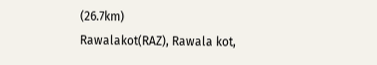(26.7km)
Rawalakot(RAZ), Rawala kot,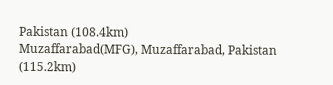Pakistan (108.4km)
Muzaffarabad(MFG), Muzaffarabad, Pakistan (115.2km)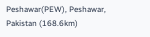Peshawar(PEW), Peshawar, Pakistan (168.6km)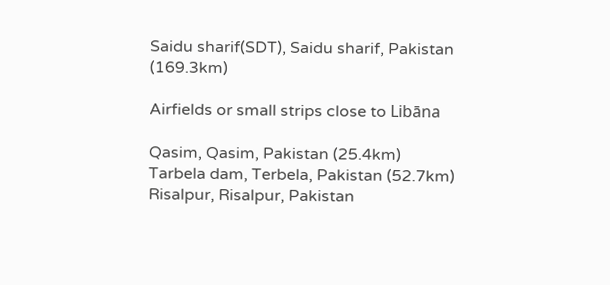Saidu sharif(SDT), Saidu sharif, Pakistan (169.3km)

Airfields or small strips close to Libāna

Qasim, Qasim, Pakistan (25.4km)
Tarbela dam, Terbela, Pakistan (52.7km)
Risalpur, Risalpur, Pakistan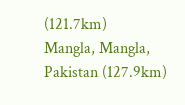(121.7km)
Mangla, Mangla, Pakistan (127.9km)